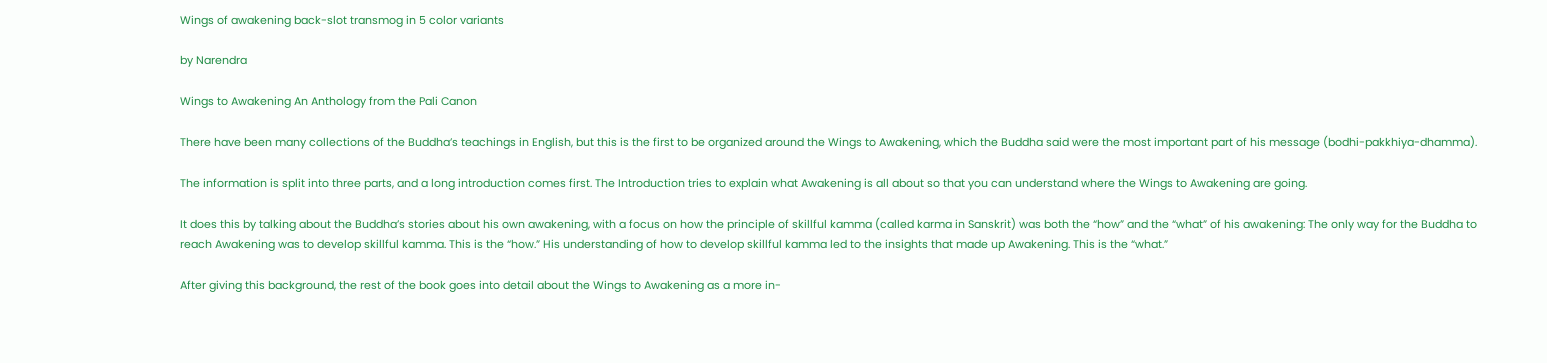Wings of awakening back-slot transmog in 5 color variants

by Narendra

Wings to Awakening An Anthology from the Pali Canon

There have been many collections of the Buddha’s teachings in English, but this is the first to be organized around the Wings to Awakening, which the Buddha said were the most important part of his message (bodhi-pakkhiya-dhamma).

The information is split into three parts, and a long introduction comes first. The Introduction tries to explain what Awakening is all about so that you can understand where the Wings to Awakening are going.

It does this by talking about the Buddha’s stories about his own awakening, with a focus on how the principle of skillful kamma (called karma in Sanskrit) was both the “how” and the “what” of his awakening: The only way for the Buddha to reach Awakening was to develop skillful kamma. This is the “how.” His understanding of how to develop skillful kamma led to the insights that made up Awakening. This is the “what.”

After giving this background, the rest of the book goes into detail about the Wings to Awakening as a more in-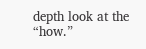depth look at the “how.”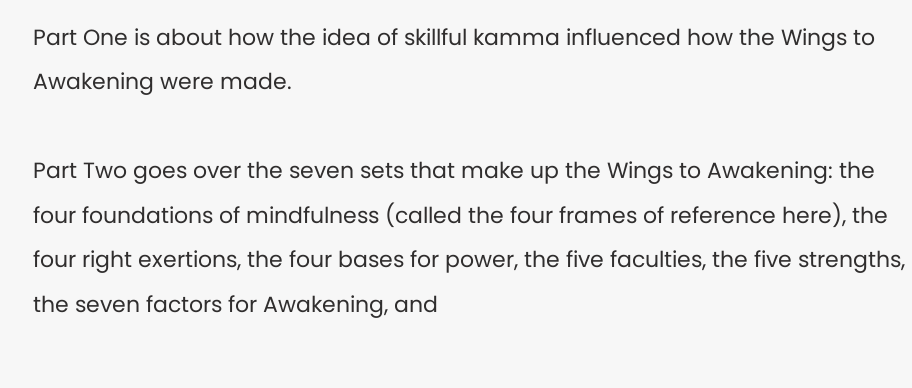Part One is about how the idea of skillful kamma influenced how the Wings to Awakening were made.

Part Two goes over the seven sets that make up the Wings to Awakening: the four foundations of mindfulness (called the four frames of reference here), the four right exertions, the four bases for power, the five faculties, the five strengths, the seven factors for Awakening, and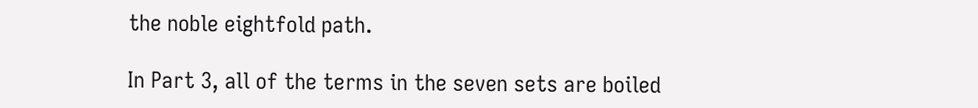the noble eightfold path.

In Part 3, all of the terms in the seven sets are boiled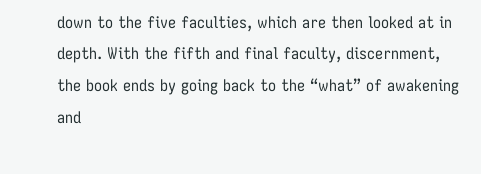down to the five faculties, which are then looked at in depth. With the fifth and final faculty, discernment, the book ends by going back to the “what” of awakening and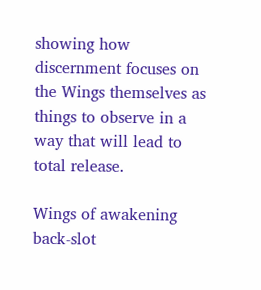showing how discernment focuses on the Wings themselves as things to observe in a way that will lead to total release.

Wings of awakening back-slot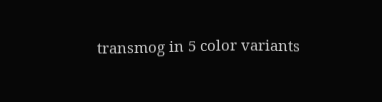transmog in 5 color variants